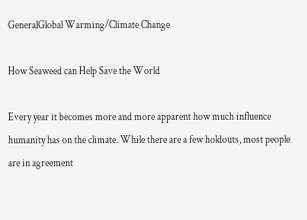GeneralGlobal Warming/Climate Change

How Seaweed can Help Save the World

Every year it becomes more and more apparent how much influence humanity has on the climate. While there are a few holdouts, most people are in agreement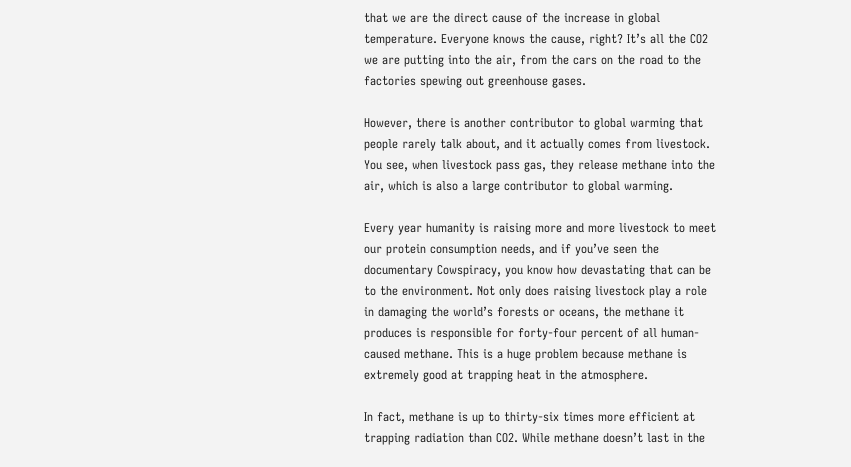that we are the direct cause of the increase in global temperature. Everyone knows the cause, right? It’s all the CO2 we are putting into the air, from the cars on the road to the factories spewing out greenhouse gases.

However, there is another contributor to global warming that people rarely talk about, and it actually comes from livestock. You see, when livestock pass gas, they release methane into the air, which is also a large contributor to global warming.

Every year humanity is raising more and more livestock to meet our protein consumption needs, and if you’ve seen the documentary Cowspiracy, you know how devastating that can be to the environment. Not only does raising livestock play a role in damaging the world’s forests or oceans, the methane it produces is responsible for forty-four percent of all human-caused methane. This is a huge problem because methane is extremely good at trapping heat in the atmosphere.

In fact, methane is up to thirty-six times more efficient at trapping radiation than CO2. While methane doesn’t last in the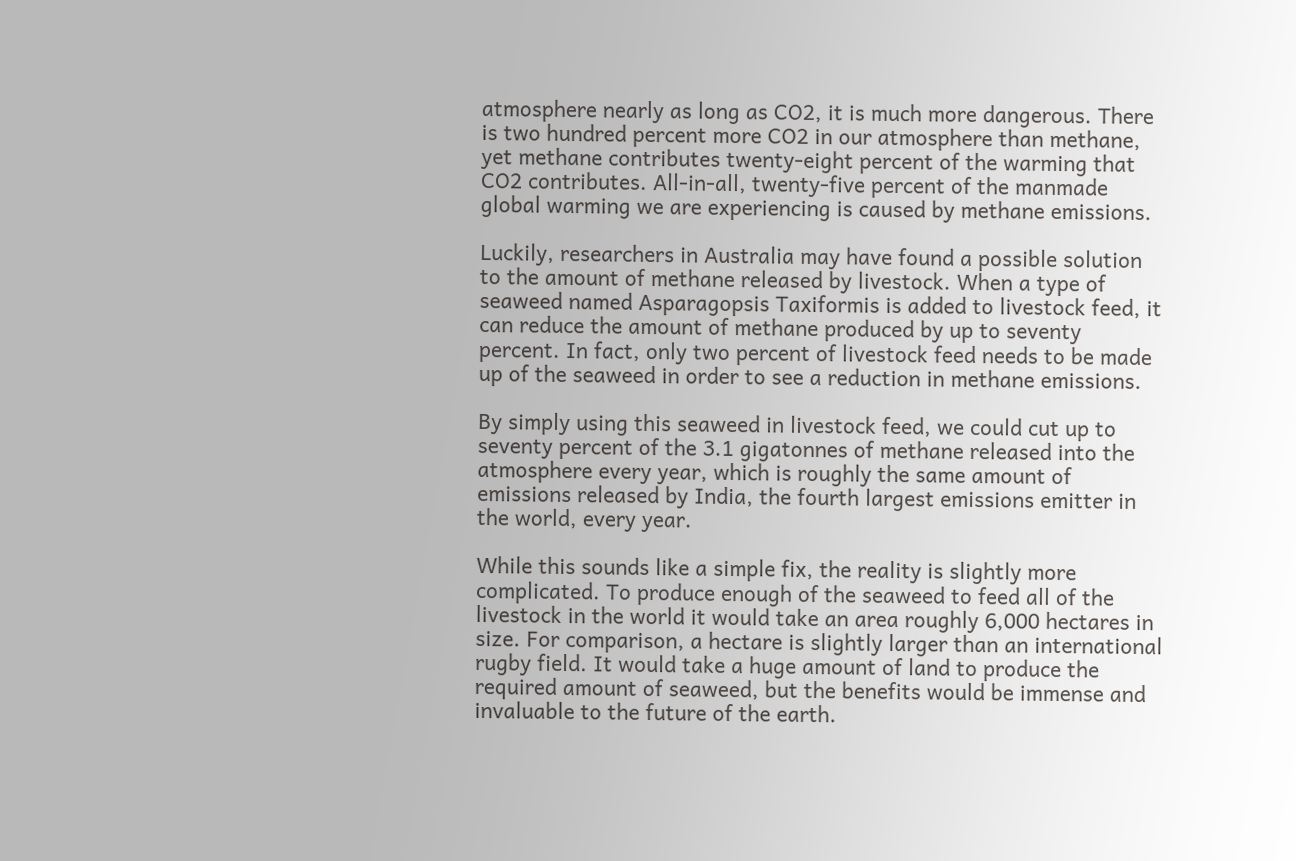atmosphere nearly as long as CO2, it is much more dangerous. There is two hundred percent more CO2 in our atmosphere than methane, yet methane contributes twenty-eight percent of the warming that CO2 contributes. All-in-all, twenty-five percent of the manmade global warming we are experiencing is caused by methane emissions.

Luckily, researchers in Australia may have found a possible solution to the amount of methane released by livestock. When a type of seaweed named Asparagopsis Taxiformis is added to livestock feed, it can reduce the amount of methane produced by up to seventy percent. In fact, only two percent of livestock feed needs to be made up of the seaweed in order to see a reduction in methane emissions.

By simply using this seaweed in livestock feed, we could cut up to seventy percent of the 3.1 gigatonnes of methane released into the atmosphere every year, which is roughly the same amount of emissions released by India, the fourth largest emissions emitter in the world, every year.

While this sounds like a simple fix, the reality is slightly more complicated. To produce enough of the seaweed to feed all of the livestock in the world it would take an area roughly 6,000 hectares in size. For comparison, a hectare is slightly larger than an international rugby field. It would take a huge amount of land to produce the required amount of seaweed, but the benefits would be immense and invaluable to the future of the earth.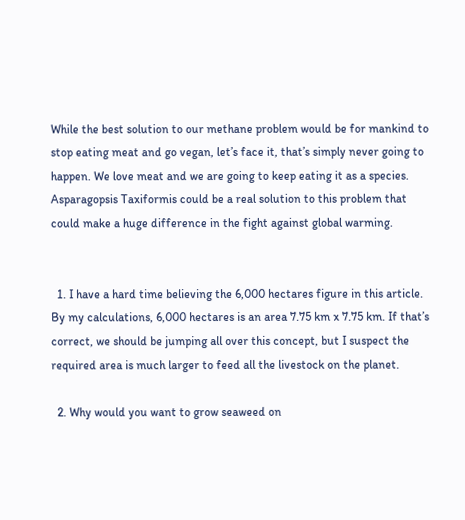While the best solution to our methane problem would be for mankind to stop eating meat and go vegan, let’s face it, that’s simply never going to happen. We love meat and we are going to keep eating it as a species. Asparagopsis Taxiformis could be a real solution to this problem that could make a huge difference in the fight against global warming.


  1. I have a hard time believing the 6,000 hectares figure in this article. By my calculations, 6,000 hectares is an area 7.75 km x 7.75 km. If that’s correct, we should be jumping all over this concept, but I suspect the required area is much larger to feed all the livestock on the planet.

  2. Why would you want to grow seaweed on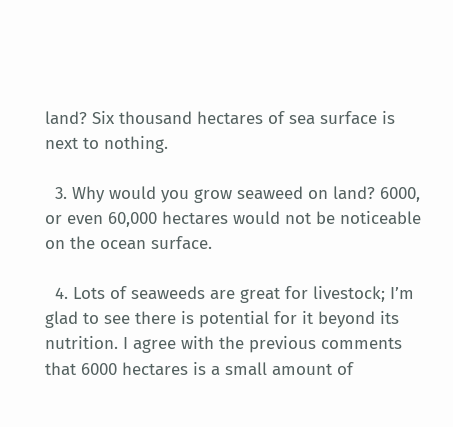land? Six thousand hectares of sea surface is next to nothing.

  3. Why would you grow seaweed on land? 6000, or even 60,000 hectares would not be noticeable on the ocean surface.

  4. Lots of seaweeds are great for livestock; I’m glad to see there is potential for it beyond its nutrition. I agree with the previous comments that 6000 hectares is a small amount of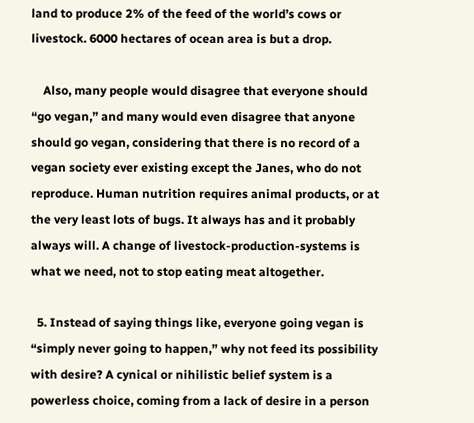land to produce 2% of the feed of the world’s cows or livestock. 6000 hectares of ocean area is but a drop.

    Also, many people would disagree that everyone should “go vegan,” and many would even disagree that anyone should go vegan, considering that there is no record of a vegan society ever existing except the Janes, who do not reproduce. Human nutrition requires animal products, or at the very least lots of bugs. It always has and it probably always will. A change of livestock-production-systems is what we need, not to stop eating meat altogether.

  5. Instead of saying things like, everyone going vegan is “simply never going to happen,” why not feed its possibility with desire? A cynical or nihilistic belief system is a powerless choice, coming from a lack of desire in a person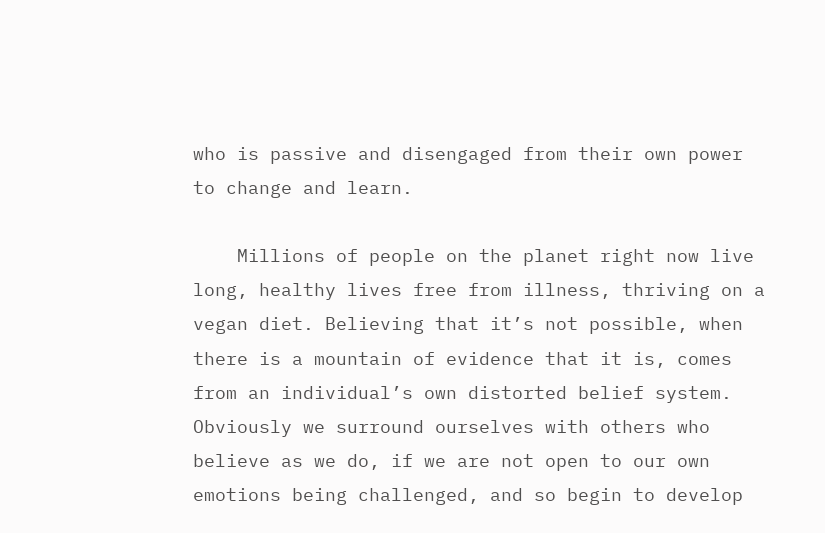who is passive and disengaged from their own power to change and learn.

    Millions of people on the planet right now live long, healthy lives free from illness, thriving on a vegan diet. Believing that it’s not possible, when there is a mountain of evidence that it is, comes from an individual’s own distorted belief system. Obviously we surround ourselves with others who believe as we do, if we are not open to our own emotions being challenged, and so begin to develop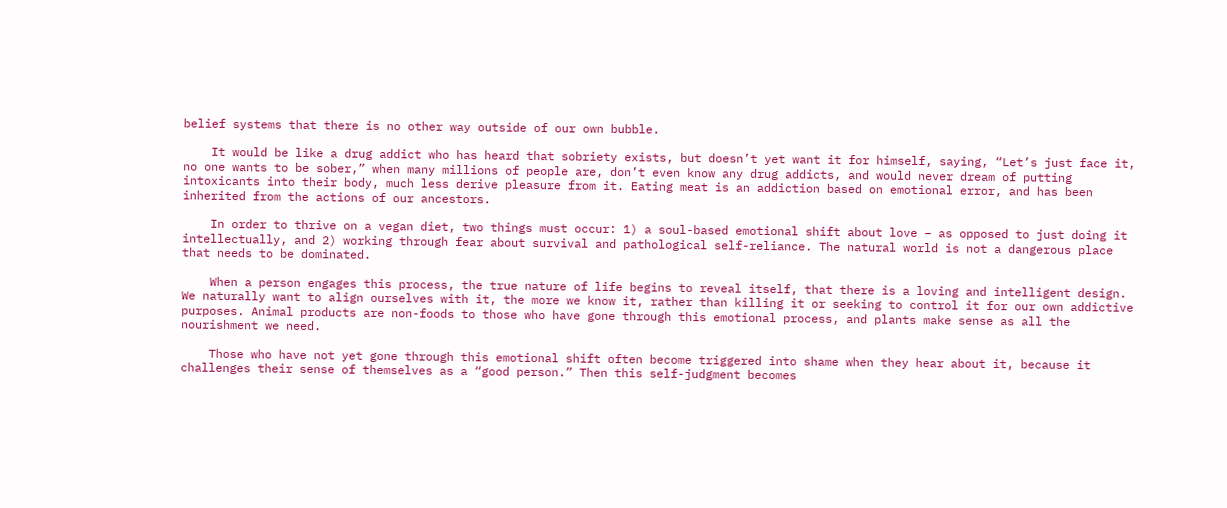belief systems that there is no other way outside of our own bubble.

    It would be like a drug addict who has heard that sobriety exists, but doesn’t yet want it for himself, saying, “Let’s just face it, no one wants to be sober,” when many millions of people are, don’t even know any drug addicts, and would never dream of putting intoxicants into their body, much less derive pleasure from it. Eating meat is an addiction based on emotional error, and has been inherited from the actions of our ancestors.

    In order to thrive on a vegan diet, two things must occur: 1) a soul-based emotional shift about love – as opposed to just doing it intellectually, and 2) working through fear about survival and pathological self-reliance. The natural world is not a dangerous place that needs to be dominated.

    When a person engages this process, the true nature of life begins to reveal itself, that there is a loving and intelligent design. We naturally want to align ourselves with it, the more we know it, rather than killing it or seeking to control it for our own addictive purposes. Animal products are non-foods to those who have gone through this emotional process, and plants make sense as all the nourishment we need.

    Those who have not yet gone through this emotional shift often become triggered into shame when they hear about it, because it challenges their sense of themselves as a “good person.” Then this self-judgment becomes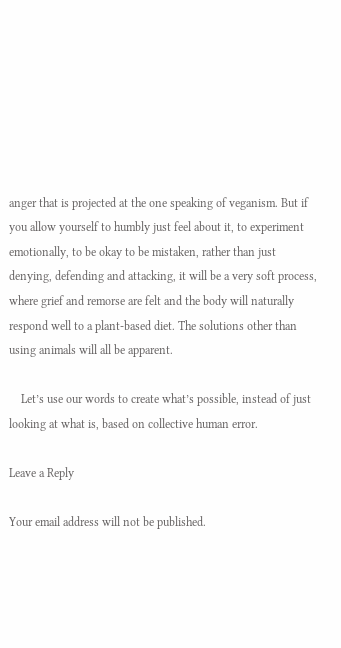anger that is projected at the one speaking of veganism. But if you allow yourself to humbly just feel about it, to experiment emotionally, to be okay to be mistaken, rather than just denying, defending and attacking, it will be a very soft process, where grief and remorse are felt and the body will naturally respond well to a plant-based diet. The solutions other than using animals will all be apparent.

    Let’s use our words to create what’s possible, instead of just looking at what is, based on collective human error.

Leave a Reply

Your email address will not be published.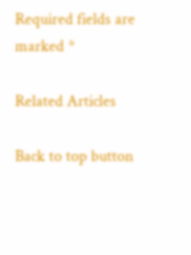Required fields are marked *

Related Articles

Back to top button